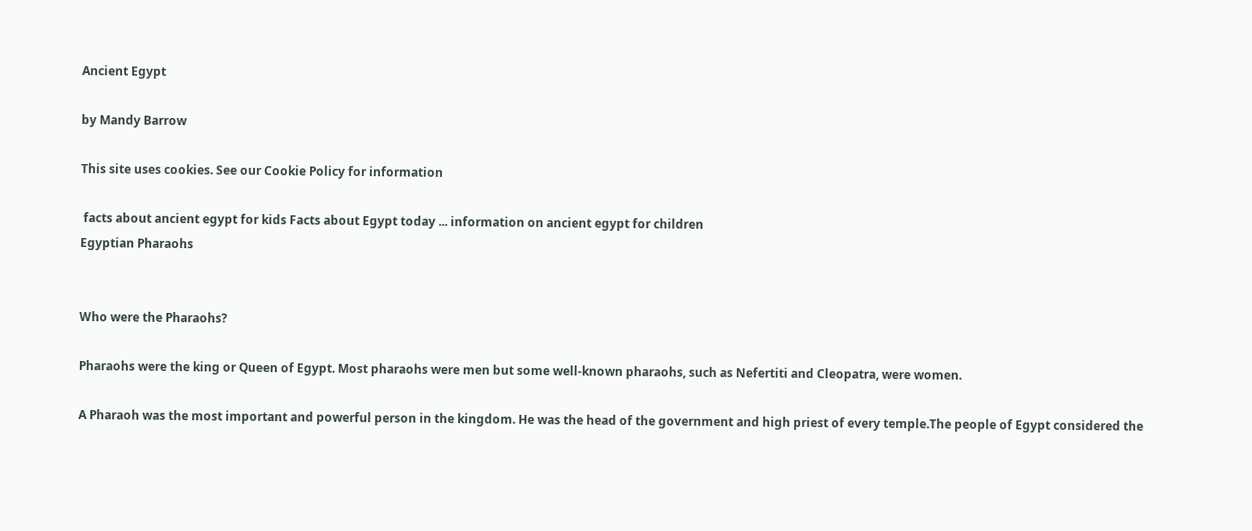Ancient Egypt

by Mandy Barrow

This site uses cookies. See our Cookie Policy for information

 facts about ancient egypt for kids Facts about Egypt today ... information on ancient egypt for children
Egyptian Pharaohs


Who were the Pharaohs?

Pharaohs were the king or Queen of Egypt. Most pharaohs were men but some well-known pharaohs, such as Nefertiti and Cleopatra, were women.

A Pharaoh was the most important and powerful person in the kingdom. He was the head of the government and high priest of every temple.The people of Egypt considered the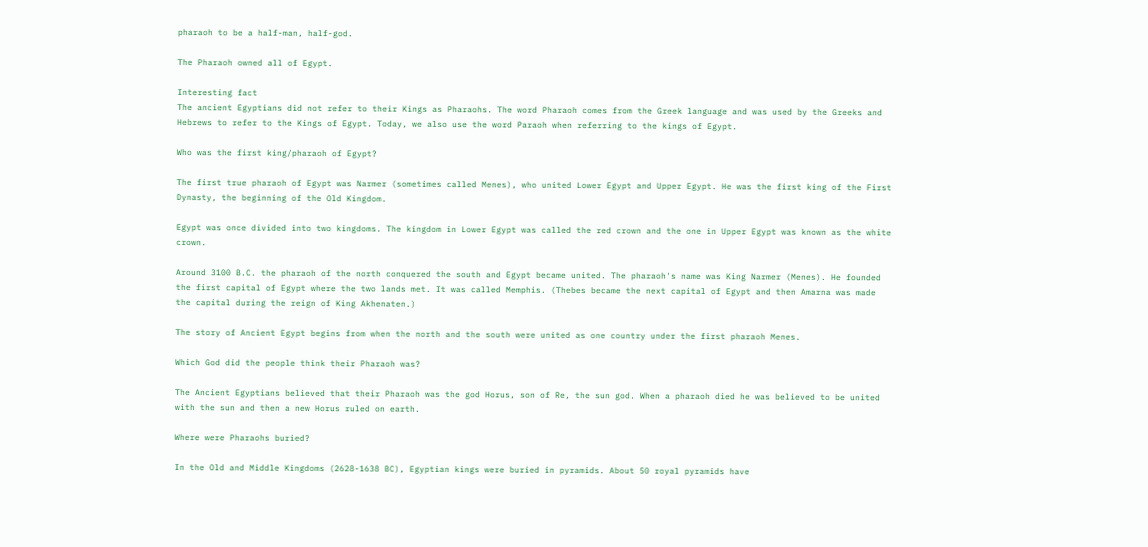pharaoh to be a half-man, half-god.

The Pharaoh owned all of Egypt.

Interesting fact
The ancient Egyptians did not refer to their Kings as Pharaohs. The word Pharaoh comes from the Greek language and was used by the Greeks and Hebrews to refer to the Kings of Egypt. Today, we also use the word Paraoh when referring to the kings of Egypt.

Who was the first king/pharaoh of Egypt?

The first true pharaoh of Egypt was Narmer (sometimes called Menes), who united Lower Egypt and Upper Egypt. He was the first king of the First Dynasty, the beginning of the Old Kingdom.

Egypt was once divided into two kingdoms. The kingdom in Lower Egypt was called the red crown and the one in Upper Egypt was known as the white crown.

Around 3100 B.C. the pharaoh of the north conquered the south and Egypt became united. The pharaoh's name was King Narmer (Menes). He founded the first capital of Egypt where the two lands met. It was called Memphis. (Thebes became the next capital of Egypt and then Amarna was made the capital during the reign of King Akhenaten.)

The story of Ancient Egypt begins from when the north and the south were united as one country under the first pharaoh Menes.

Which God did the people think their Pharaoh was?

The Ancient Egyptians believed that their Pharaoh was the god Horus, son of Re, the sun god. When a pharaoh died he was believed to be united with the sun and then a new Horus ruled on earth.

Where were Pharaohs buried?

In the Old and Middle Kingdoms (2628-1638 BC), Egyptian kings were buried in pyramids. About 50 royal pyramids have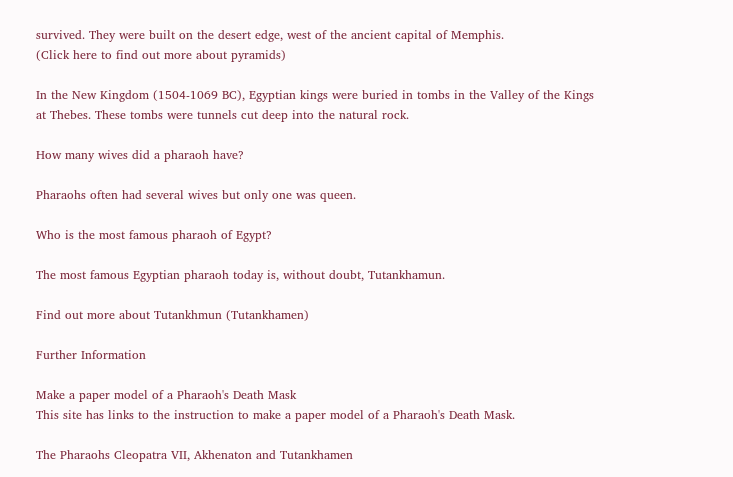survived. They were built on the desert edge, west of the ancient capital of Memphis.
(Click here to find out more about pyramids)

In the New Kingdom (1504-1069 BC), Egyptian kings were buried in tombs in the Valley of the Kings at Thebes. These tombs were tunnels cut deep into the natural rock.

How many wives did a pharaoh have?

Pharaohs often had several wives but only one was queen.

Who is the most famous pharaoh of Egypt?

The most famous Egyptian pharaoh today is, without doubt, Tutankhamun.

Find out more about Tutankhmun (Tutankhamen)

Further Information

Make a paper model of a Pharaoh's Death Mask
This site has links to the instruction to make a paper model of a Pharaoh's Death Mask.

The Pharaohs Cleopatra VII, Akhenaton and Tutankhamen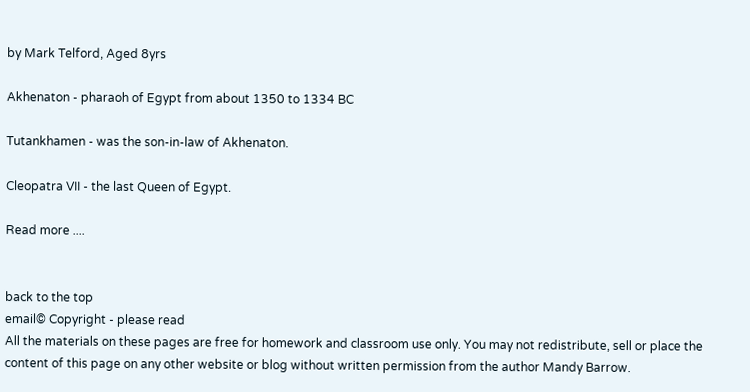by Mark Telford, Aged 8yrs

Akhenaton - pharaoh of Egypt from about 1350 to 1334 BC

Tutankhamen - was the son-in-law of Akhenaton.

Cleopatra VII - the last Queen of Egypt.

Read more ....


back to the top
email© Copyright - please read
All the materials on these pages are free for homework and classroom use only. You may not redistribute, sell or place the content of this page on any other website or blog without written permission from the author Mandy Barrow.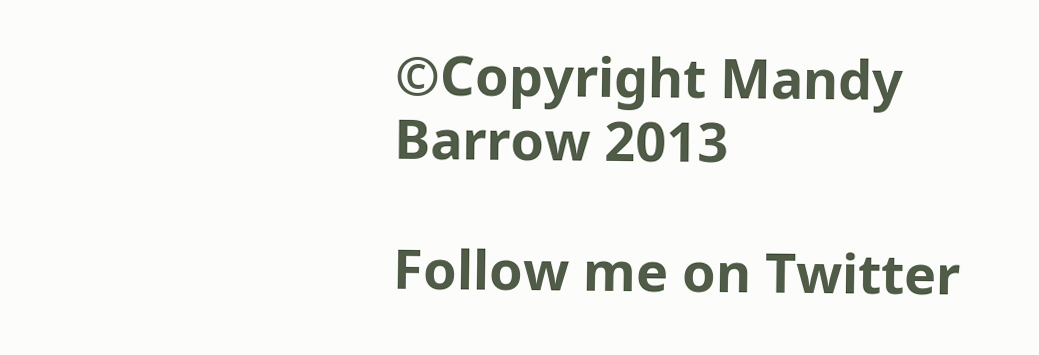©Copyright Mandy Barrow 2013

Follow me on Twitter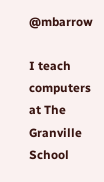@mbarrow

I teach computers at The Granville School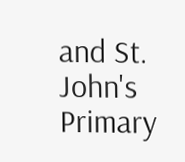and St. John's Primary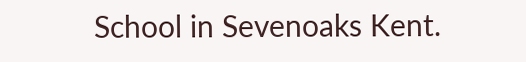School in Sevenoaks Kent.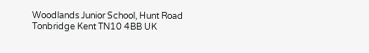Woodlands Junior School, Hunt Road Tonbridge Kent TN10 4BB UK